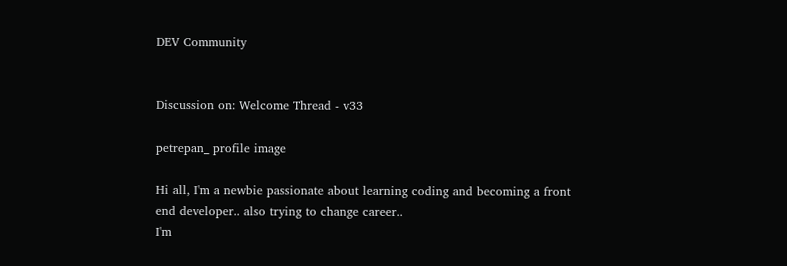DEV Community


Discussion on: Welcome Thread - v33

petrepan_ profile image

Hi all, I'm a newbie passionate about learning coding and becoming a front end developer.. also trying to change career..
I'm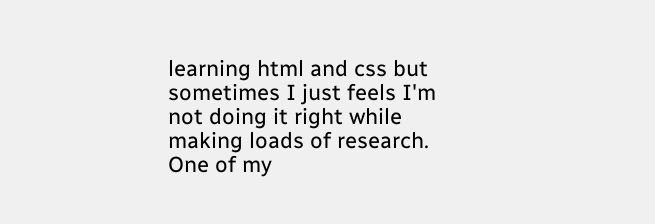learning html and css but sometimes I just feels I'm not doing it right while making loads of research. One of my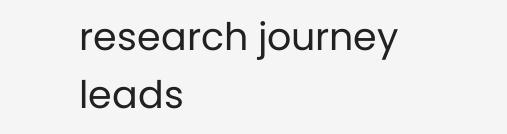research journey leads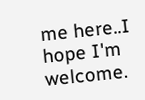me here..I hope I'm welcome.